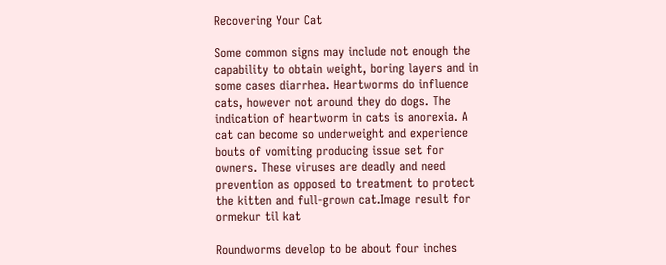Recovering Your Cat

Some common signs may include not enough the capability to obtain weight, boring layers and in some cases diarrhea. Heartworms do influence cats, however not around they do dogs. The indication of heartworm in cats is anorexia. A cat can become so underweight and experience bouts of vomiting producing issue set for owners. These viruses are deadly and need prevention as opposed to treatment to protect the kitten and full-grown cat.Image result for ormekur til kat

Roundworms develop to be about four inches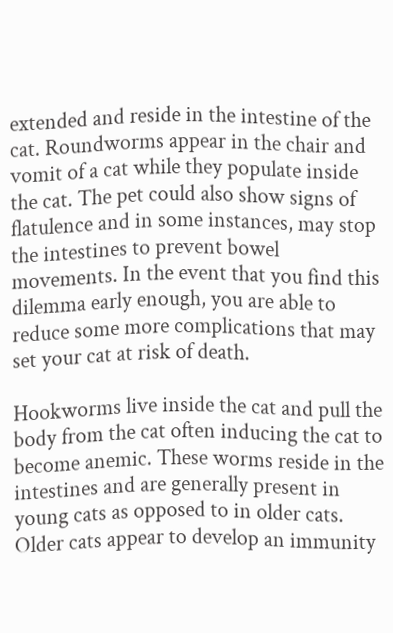extended and reside in the intestine of the cat. Roundworms appear in the chair and vomit of a cat while they populate inside the cat. The pet could also show signs of flatulence and in some instances, may stop the intestines to prevent bowel movements. In the event that you find this dilemma early enough, you are able to reduce some more complications that may set your cat at risk of death.

Hookworms live inside the cat and pull the body from the cat often inducing the cat to become anemic. These worms reside in the intestines and are generally present in young cats as opposed to in older cats. Older cats appear to develop an immunity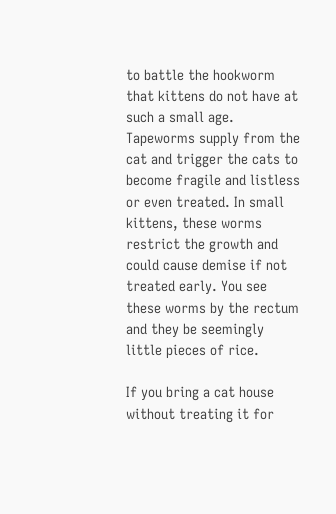to battle the hookworm that kittens do not have at such a small age. Tapeworms supply from the cat and trigger the cats to become fragile and listless or even treated. In small kittens, these worms restrict the growth and could cause demise if not treated early. You see these worms by the rectum and they be seemingly little pieces of rice.

If you bring a cat house without treating it for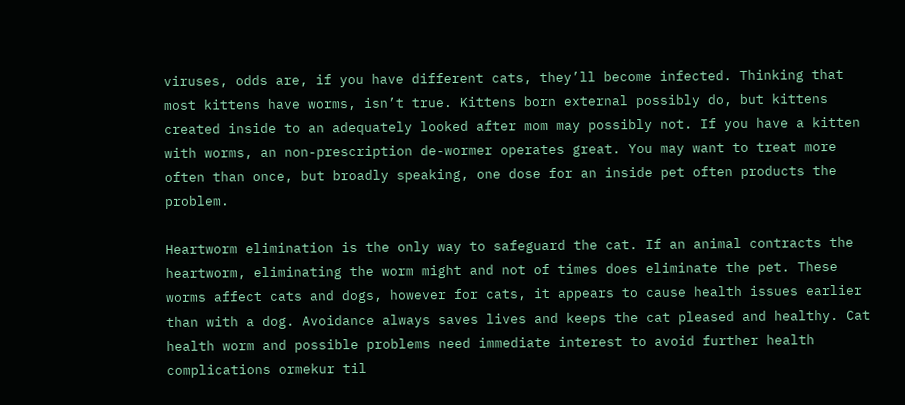viruses, odds are, if you have different cats, they’ll become infected. Thinking that most kittens have worms, isn’t true. Kittens born external possibly do, but kittens created inside to an adequately looked after mom may possibly not. If you have a kitten with worms, an non-prescription de-wormer operates great. You may want to treat more often than once, but broadly speaking, one dose for an inside pet often products the problem.

Heartworm elimination is the only way to safeguard the cat. If an animal contracts the heartworm, eliminating the worm might and not of times does eliminate the pet. These worms affect cats and dogs, however for cats, it appears to cause health issues earlier than with a dog. Avoidance always saves lives and keeps the cat pleased and healthy. Cat health worm and possible problems need immediate interest to avoid further health complications ormekur til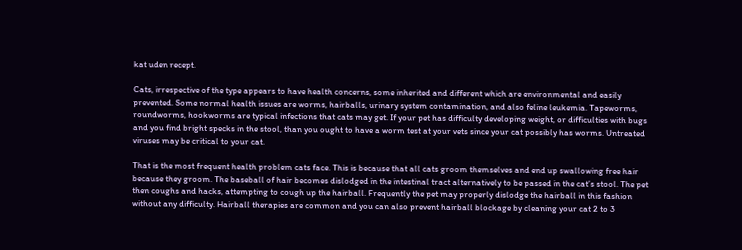kat uden recept.

Cats, irrespective of the type appears to have health concerns, some inherited and different which are environmental and easily prevented. Some normal health issues are worms, hairballs, urinary system contamination, and also feline leukemia. Tapeworms, roundworms, hookworms are typical infections that cats may get. If your pet has difficulty developing weight, or difficulties with bugs and you find bright specks in the stool, than you ought to have a worm test at your vets since your cat possibly has worms. Untreated viruses may be critical to your cat.

That is the most frequent health problem cats face. This is because that all cats groom themselves and end up swallowing free hair because they groom. The baseball of hair becomes dislodged in the intestinal tract alternatively to be passed in the cat’s stool. The pet then coughs and hacks, attempting to cough up the hairball. Frequently the pet may properly dislodge the hairball in this fashion without any difficulty. Hairball therapies are common and you can also prevent hairball blockage by cleaning your cat 2 to 3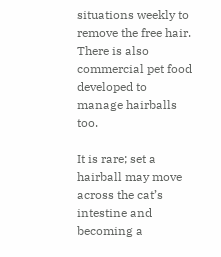situations weekly to remove the free hair. There is also commercial pet food developed to manage hairballs too.

It is rare; set a hairball may move across the cat’s intestine and becoming a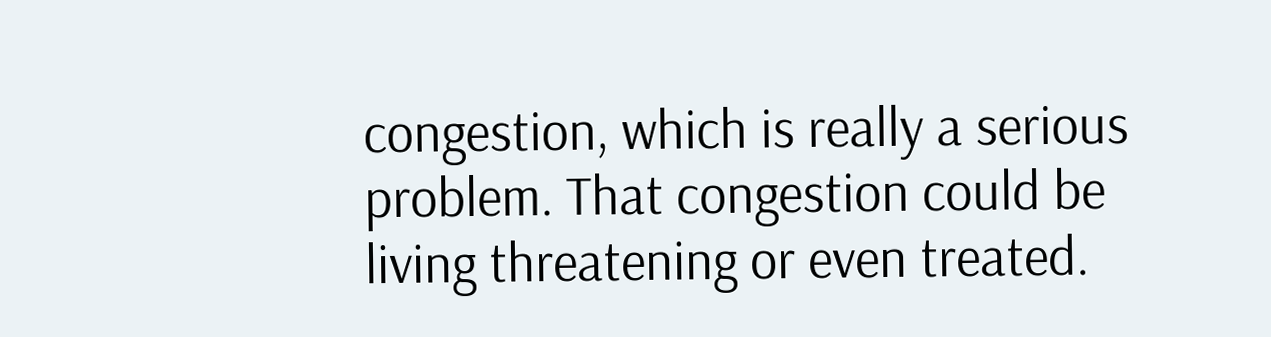congestion, which is really a serious problem. That congestion could be living threatening or even treated.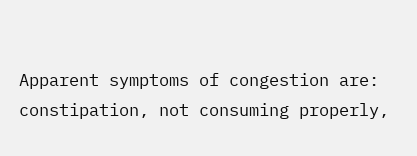Apparent symptoms of congestion are: constipation, not consuming properly,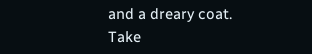and a dreary coat. Take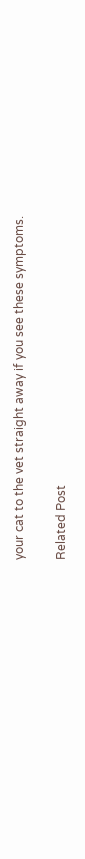your cat to the vet straight away if you see these symptoms.

Related Post